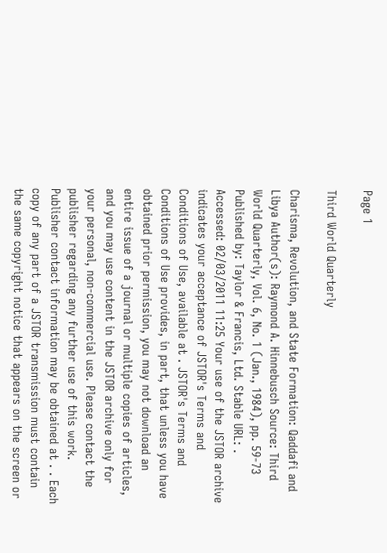Page 1

Third World Quarterly

Charisma, Revolution, and State Formation: Qaddafi and Libya Author(s): Raymond A. Hinnebusch Source: Third World Quarterly, Vol. 6, No. 1 (Jan., 1984), pp. 59-73 Published by: Taylor & Francis, Ltd. Stable URL: . Accessed: 02/03/2011 11:25 Your use of the JSTOR archive indicates your acceptance of JSTOR's Terms and Conditions of Use, available at . JSTOR's Terms and Conditions of Use provides, in part, that unless you have obtained prior permission, you may not download an entire issue of a journal or multiple copies of articles, and you may use content in the JSTOR archive only for your personal, non-commercial use. Please contact the publisher regarding any further use of this work. Publisher contact information may be obtained at . . Each copy of any part of a JSTOR transmission must contain the same copyright notice that appears on the screen or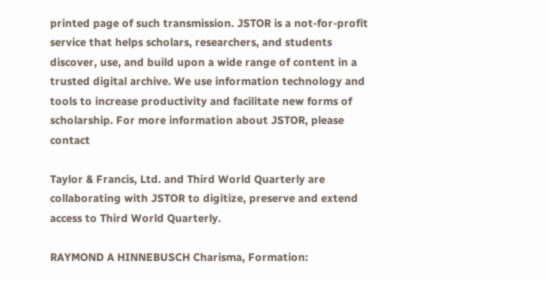printed page of such transmission. JSTOR is a not-for-profit service that helps scholars, researchers, and students discover, use, and build upon a wide range of content in a trusted digital archive. We use information technology and tools to increase productivity and facilitate new forms of scholarship. For more information about JSTOR, please contact

Taylor & Francis, Ltd. and Third World Quarterly are collaborating with JSTOR to digitize, preserve and extend access to Third World Quarterly.

RAYMOND A HINNEBUSCH Charisma, Formation: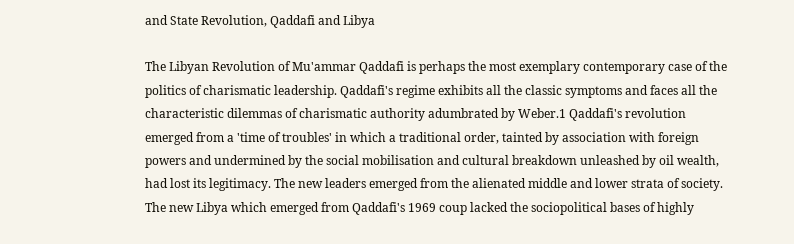and State Revolution, Qaddafi and Libya

The Libyan Revolution of Mu'ammar Qaddafi is perhaps the most exemplary contemporary case of the politics of charismatic leadership. Qaddafi's regime exhibits all the classic symptoms and faces all the characteristic dilemmas of charismatic authority adumbrated by Weber.1 Qaddafi's revolution emerged from a 'time of troubles' in which a traditional order, tainted by association with foreign powers and undermined by the social mobilisation and cultural breakdown unleashed by oil wealth, had lost its legitimacy. The new leaders emerged from the alienated middle and lower strata of society. The new Libya which emerged from Qaddafi's 1969 coup lacked the sociopolitical bases of highly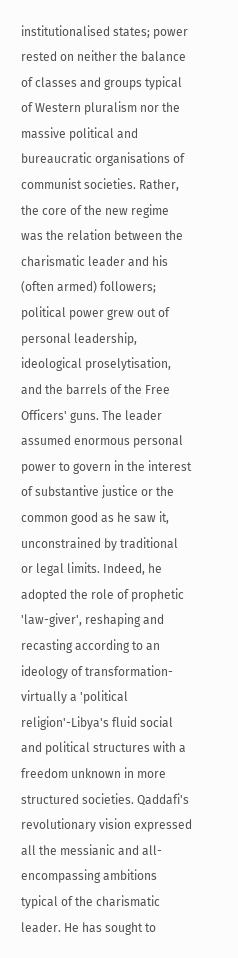institutionalised states; power rested on neither the balance of classes and groups typical of Western pluralism nor the massive political and bureaucratic organisations of communist societies. Rather, the core of the new regime was the relation between the charismatic leader and his (often armed) followers; political power grew out of personal leadership, ideological proselytisation, and the barrels of the Free Officers' guns. The leader assumed enormous personal power to govern in the interest of substantive justice or the common good as he saw it, unconstrained by traditional or legal limits. Indeed, he adopted the role of prophetic 'law-giver', reshaping and recasting according to an ideology of transformation-virtually a 'political religion'-Libya's fluid social and political structures with a freedom unknown in more structured societies. Qaddafi's revolutionary vision expressed all the messianic and all-encompassing ambitions typical of the charismatic leader. He has sought to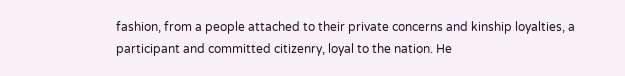fashion, from a people attached to their private concerns and kinship loyalties, a participant and committed citizenry, loyal to the nation. He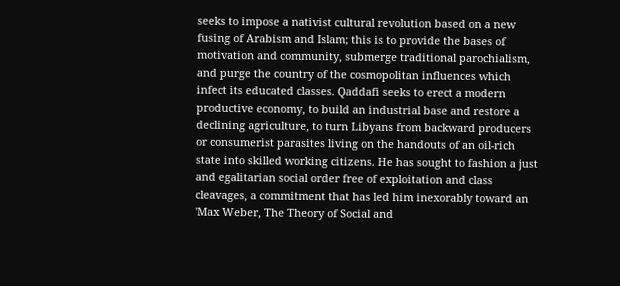seeks to impose a nativist cultural revolution based on a new fusing of Arabism and Islam; this is to provide the bases of motivation and community, submerge traditional parochialism, and purge the country of the cosmopolitan influences which infect its educated classes. Qaddafi seeks to erect a modern productive economy, to build an industrial base and restore a declining agriculture, to turn Libyans from backward producers or consumerist parasites living on the handouts of an oil-rich state into skilled working citizens. He has sought to fashion a just and egalitarian social order free of exploitation and class cleavages, a commitment that has led him inexorably toward an 'Max Weber, The Theory of Social and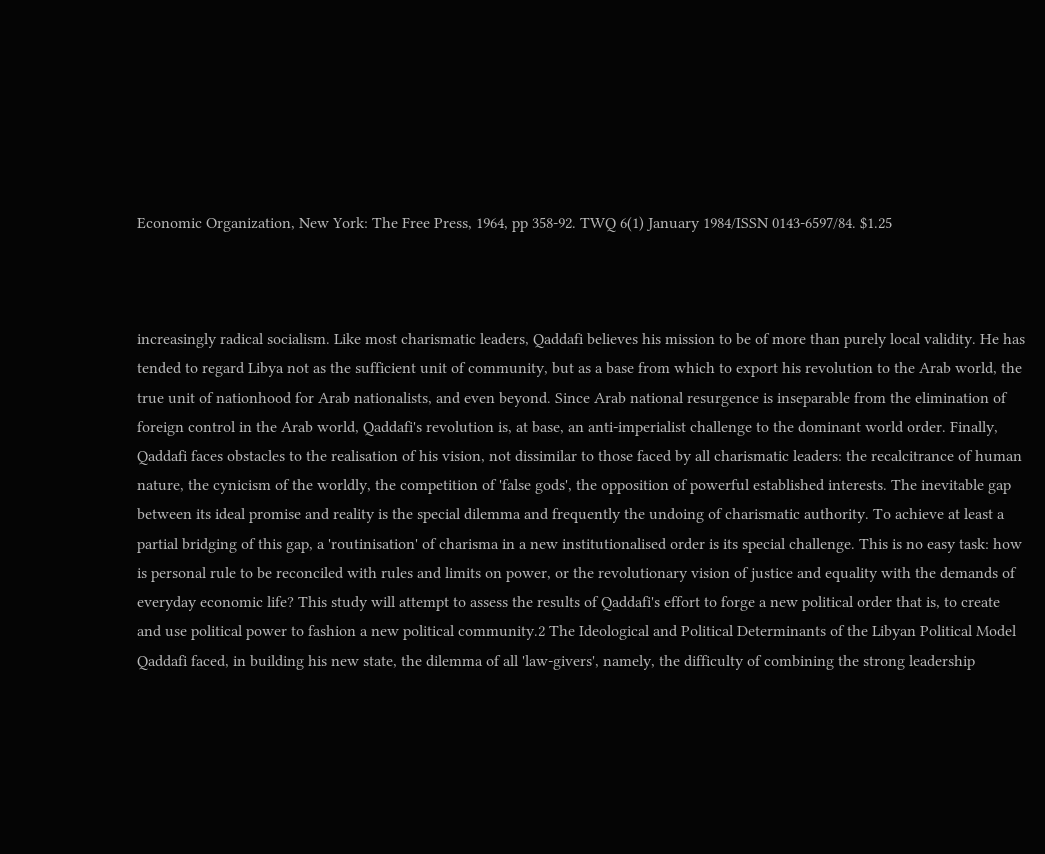Economic Organization, New York: The Free Press, 1964, pp 358-92. TWQ 6(1) January 1984/ISSN 0143-6597/84. $1.25



increasingly radical socialism. Like most charismatic leaders, Qaddafi believes his mission to be of more than purely local validity. He has tended to regard Libya not as the sufficient unit of community, but as a base from which to export his revolution to the Arab world, the true unit of nationhood for Arab nationalists, and even beyond. Since Arab national resurgence is inseparable from the elimination of foreign control in the Arab world, Qaddafi's revolution is, at base, an anti-imperialist challenge to the dominant world order. Finally, Qaddafi faces obstacles to the realisation of his vision, not dissimilar to those faced by all charismatic leaders: the recalcitrance of human nature, the cynicism of the worldly, the competition of 'false gods', the opposition of powerful established interests. The inevitable gap between its ideal promise and reality is the special dilemma and frequently the undoing of charismatic authority. To achieve at least a partial bridging of this gap, a 'routinisation' of charisma in a new institutionalised order is its special challenge. This is no easy task: how is personal rule to be reconciled with rules and limits on power, or the revolutionary vision of justice and equality with the demands of everyday economic life? This study will attempt to assess the results of Qaddafi's effort to forge a new political order that is, to create and use political power to fashion a new political community.2 The Ideological and Political Determinants of the Libyan Political Model Qaddafi faced, in building his new state, the dilemma of all 'law-givers', namely, the difficulty of combining the strong leadership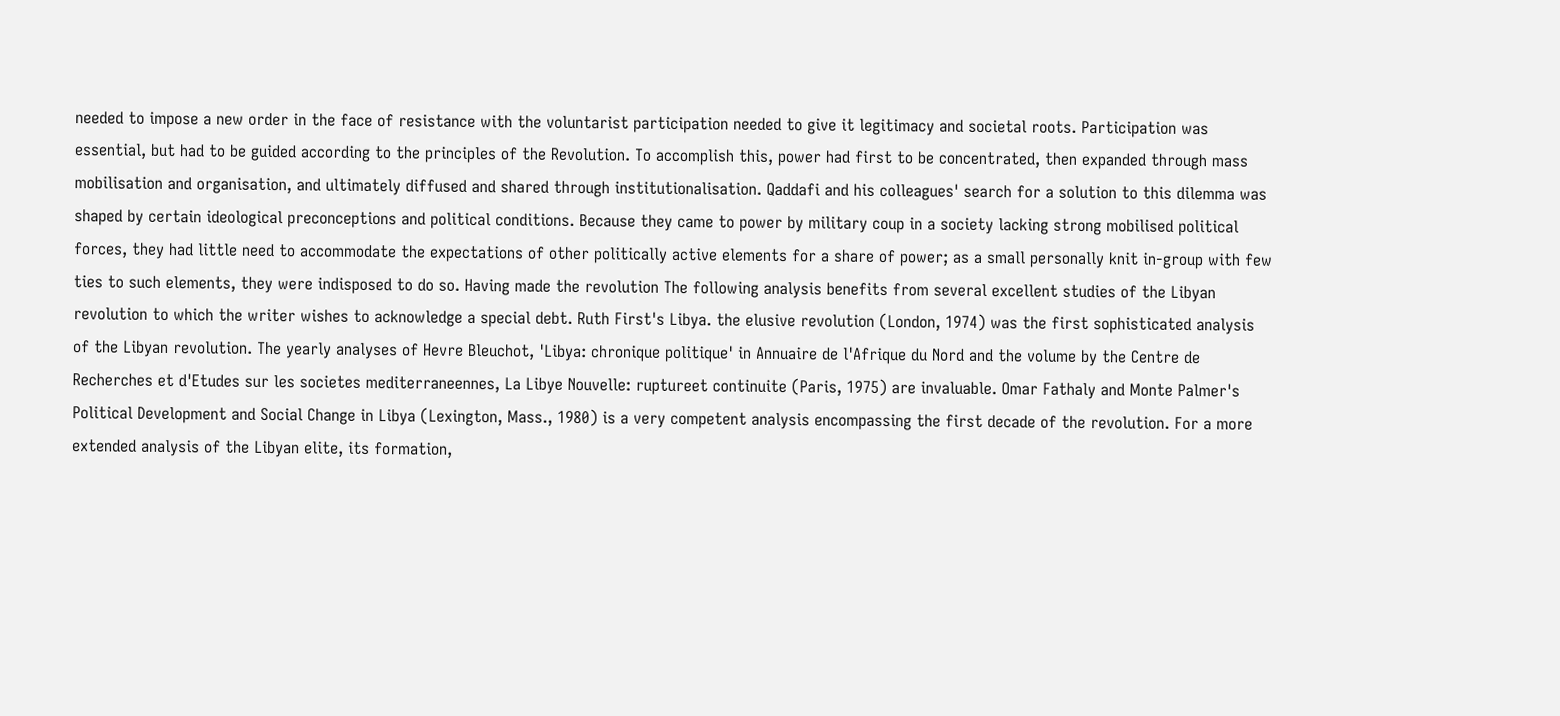needed to impose a new order in the face of resistance with the voluntarist participation needed to give it legitimacy and societal roots. Participation was essential, but had to be guided according to the principles of the Revolution. To accomplish this, power had first to be concentrated, then expanded through mass mobilisation and organisation, and ultimately diffused and shared through institutionalisation. Qaddafi and his colleagues' search for a solution to this dilemma was shaped by certain ideological preconceptions and political conditions. Because they came to power by military coup in a society lacking strong mobilised political forces, they had little need to accommodate the expectations of other politically active elements for a share of power; as a small personally knit in-group with few ties to such elements, they were indisposed to do so. Having made the revolution The following analysis benefits from several excellent studies of the Libyan revolution to which the writer wishes to acknowledge a special debt. Ruth First's Libya. the elusive revolution (London, 1974) was the first sophisticated analysis of the Libyan revolution. The yearly analyses of Hevre Bleuchot, 'Libya: chronique politique' in Annuaire de l'Afrique du Nord and the volume by the Centre de Recherches et d'Etudes sur les societes mediterraneennes, La Libye Nouvelle: ruptureet continuite (Paris, 1975) are invaluable. Omar Fathaly and Monte Palmer's Political Development and Social Change in Libya (Lexington, Mass., 1980) is a very competent analysis encompassing the first decade of the revolution. For a more extended analysis of the Libyan elite, its formation,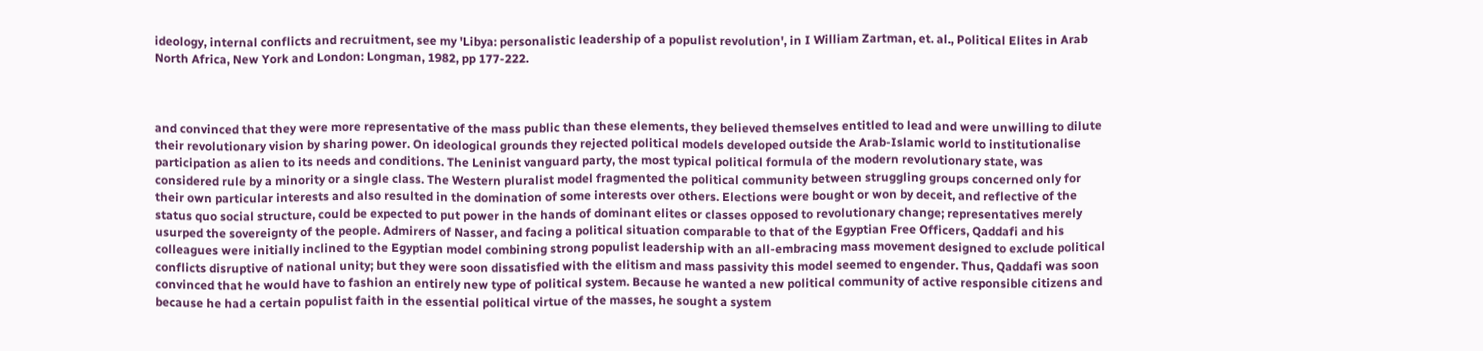ideology, internal conflicts and recruitment, see my 'Libya: personalistic leadership of a populist revolution', in I William Zartman, et. al., Political Elites in Arab North Africa, New York and London: Longman, 1982, pp 177-222.



and convinced that they were more representative of the mass public than these elements, they believed themselves entitled to lead and were unwilling to dilute their revolutionary vision by sharing power. On ideological grounds they rejected political models developed outside the Arab-Islamic world to institutionalise participation as alien to its needs and conditions. The Leninist vanguard party, the most typical political formula of the modern revolutionary state, was considered rule by a minority or a single class. The Western pluralist model fragmented the political community between struggling groups concerned only for their own particular interests and also resulted in the domination of some interests over others. Elections were bought or won by deceit, and reflective of the status quo social structure, could be expected to put power in the hands of dominant elites or classes opposed to revolutionary change; representatives merely usurped the sovereignty of the people. Admirers of Nasser, and facing a political situation comparable to that of the Egyptian Free Officers, Qaddafi and his colleagues were initially inclined to the Egyptian model combining strong populist leadership with an all-embracing mass movement designed to exclude political conflicts disruptive of national unity; but they were soon dissatisfied with the elitism and mass passivity this model seemed to engender. Thus, Qaddafi was soon convinced that he would have to fashion an entirely new type of political system. Because he wanted a new political community of active responsible citizens and because he had a certain populist faith in the essential political virtue of the masses, he sought a system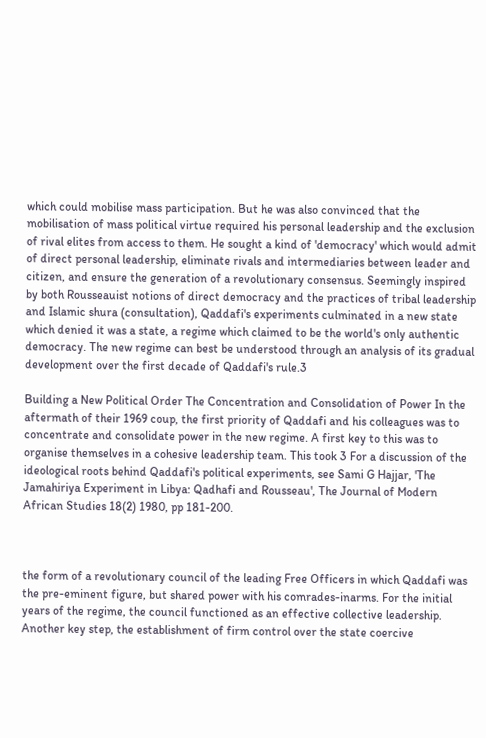which could mobilise mass participation. But he was also convinced that the mobilisation of mass political virtue required his personal leadership and the exclusion of rival elites from access to them. He sought a kind of 'democracy' which would admit of direct personal leadership, eliminate rivals and intermediaries between leader and citizen, and ensure the generation of a revolutionary consensus. Seemingly inspired by both Rousseauist notions of direct democracy and the practices of tribal leadership and Islamic shura (consultation), Qaddafi's experiments culminated in a new state which denied it was a state, a regime which claimed to be the world's only authentic democracy. The new regime can best be understood through an analysis of its gradual development over the first decade of Qaddafi's rule.3

Building a New Political Order The Concentration and Consolidation of Power In the aftermath of their 1969 coup, the first priority of Qaddafi and his colleagues was to concentrate and consolidate power in the new regime. A first key to this was to organise themselves in a cohesive leadership team. This took 3 For a discussion of the ideological roots behind Qaddafi's political experiments, see Sami G Hajjar, 'The Jamahiriya Experiment in Libya: Qadhafi and Rousseau', The Journal of Modern African Studies 18(2) 1980, pp 181-200.



the form of a revolutionary council of the leading Free Officers in which Qaddafi was the pre-eminent figure, but shared power with his comrades-inarms. For the initial years of the regime, the council functioned as an effective collective leadership. Another key step, the establishment of firm control over the state coercive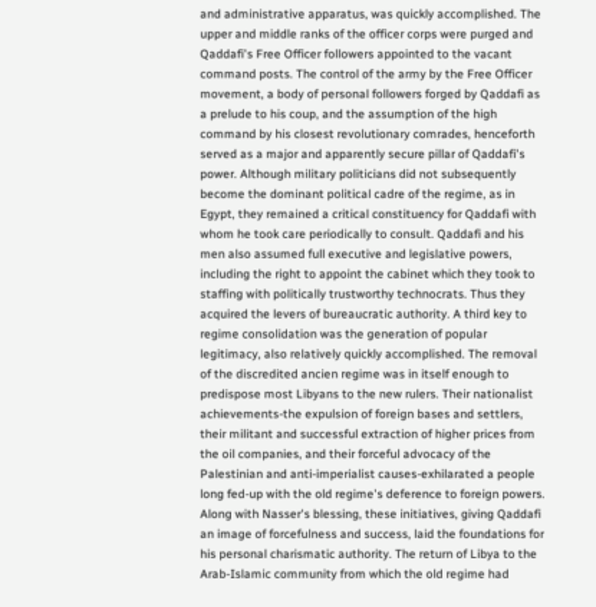and administrative apparatus, was quickly accomplished. The upper and middle ranks of the officer corps were purged and Qaddafi's Free Officer followers appointed to the vacant command posts. The control of the army by the Free Officer movement, a body of personal followers forged by Qaddafi as a prelude to his coup, and the assumption of the high command by his closest revolutionary comrades, henceforth served as a major and apparently secure pillar of Qaddafi's power. Although military politicians did not subsequently become the dominant political cadre of the regime, as in Egypt, they remained a critical constituency for Qaddafi with whom he took care periodically to consult. Qaddafi and his men also assumed full executive and legislative powers, including the right to appoint the cabinet which they took to staffing with politically trustworthy technocrats. Thus they acquired the levers of bureaucratic authority. A third key to regime consolidation was the generation of popular legitimacy, also relatively quickly accomplished. The removal of the discredited ancien regime was in itself enough to predispose most Libyans to the new rulers. Their nationalist achievements-the expulsion of foreign bases and settlers, their militant and successful extraction of higher prices from the oil companies, and their forceful advocacy of the Palestinian and anti-imperialist causes-exhilarated a people long fed-up with the old regime's deference to foreign powers. Along with Nasser's blessing, these initiatives, giving Qaddafi an image of forcefulness and success, laid the foundations for his personal charismatic authority. The return of Libya to the Arab-Islamic community from which the old regime had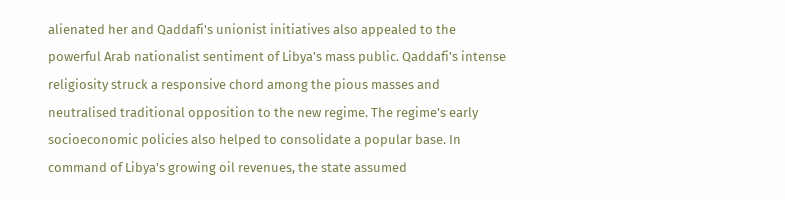alienated her and Qaddafi's unionist initiatives also appealed to the powerful Arab nationalist sentiment of Libya's mass public. Qaddafi's intense religiosity struck a responsive chord among the pious masses and neutralised traditional opposition to the new regime. The regime's early socioeconomic policies also helped to consolidate a popular base. In command of Libya's growing oil revenues, the state assumed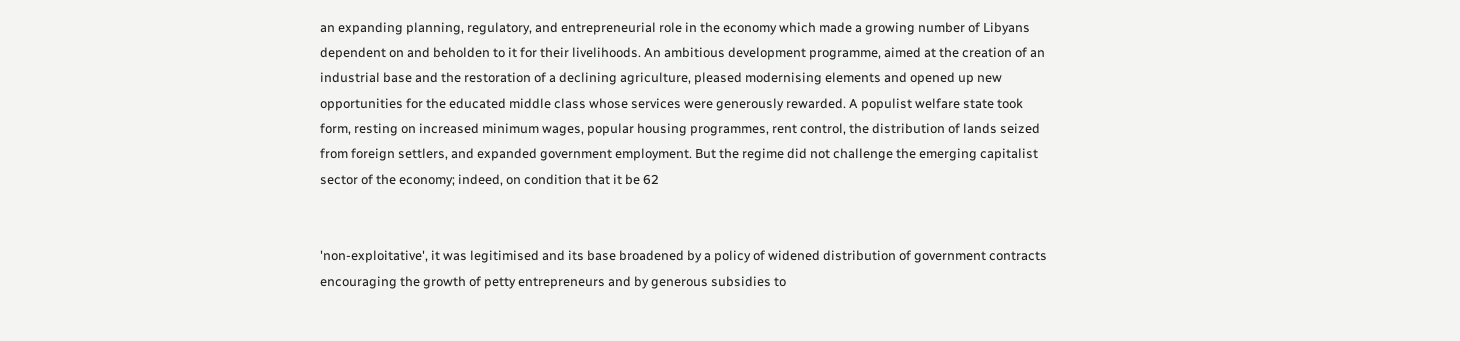an expanding planning, regulatory, and entrepreneurial role in the economy which made a growing number of Libyans dependent on and beholden to it for their livelihoods. An ambitious development programme, aimed at the creation of an industrial base and the restoration of a declining agriculture, pleased modernising elements and opened up new opportunities for the educated middle class whose services were generously rewarded. A populist welfare state took form, resting on increased minimum wages, popular housing programmes, rent control, the distribution of lands seized from foreign settlers, and expanded government employment. But the regime did not challenge the emerging capitalist sector of the economy; indeed, on condition that it be 62


'non-exploitative', it was legitimised and its base broadened by a policy of widened distribution of government contracts encouraging the growth of petty entrepreneurs and by generous subsidies to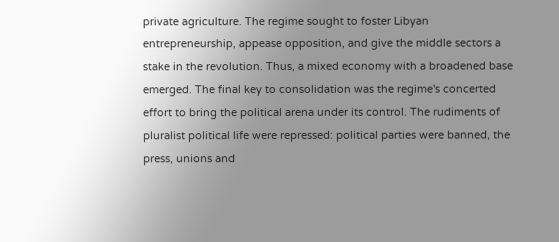private agriculture. The regime sought to foster Libyan entrepreneurship, appease opposition, and give the middle sectors a stake in the revolution. Thus, a mixed economy with a broadened base emerged. The final key to consolidation was the regime's concerted effort to bring the political arena under its control. The rudiments of pluralist political life were repressed: political parties were banned, the press, unions and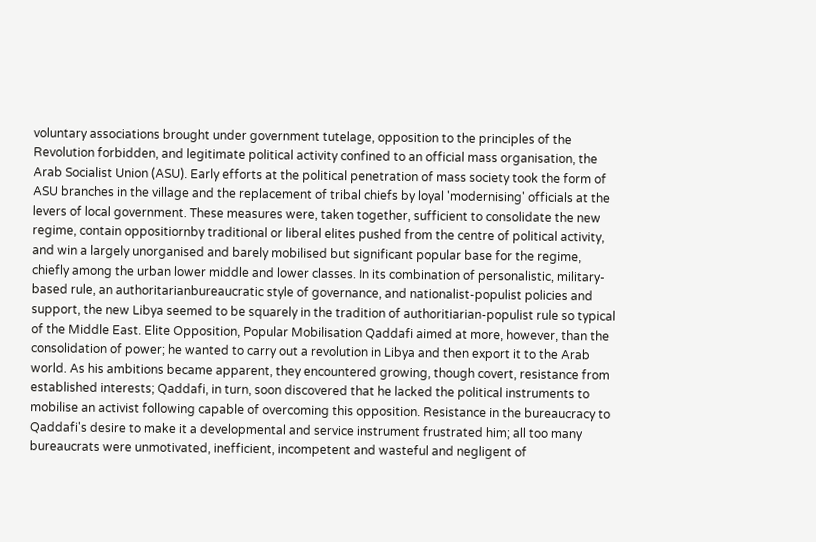voluntary associations brought under government tutelage, opposition to the principles of the Revolution forbidden, and legitimate political activity confined to an official mass organisation, the Arab Socialist Union (ASU). Early efforts at the political penetration of mass society took the form of ASU branches in the village and the replacement of tribal chiefs by loyal 'modernising' officials at the levers of local government. These measures were, taken together, sufficient to consolidate the new regime, contain oppositiornby traditional or liberal elites pushed from the centre of political activity, and win a largely unorganised and barely mobilised but significant popular base for the regime, chiefly among the urban lower middle and lower classes. In its combination of personalistic, military-based rule, an authoritarianbureaucratic style of governance, and nationalist-populist policies and support, the new Libya seemed to be squarely in the tradition of authoritiarian-populist rule so typical of the Middle East. Elite Opposition, Popular Mobilisation Qaddafi aimed at more, however, than the consolidation of power; he wanted to carry out a revolution in Libya and then export it to the Arab world. As his ambitions became apparent, they encountered growing, though covert, resistance from established interests; Qaddafi, in turn, soon discovered that he lacked the political instruments to mobilise an activist following capable of overcoming this opposition. Resistance in the bureaucracy to Qaddafi's desire to make it a developmental and service instrument frustrated him; all too many bureaucrats were unmotivated, inefficient, incompetent and wasteful and negligent of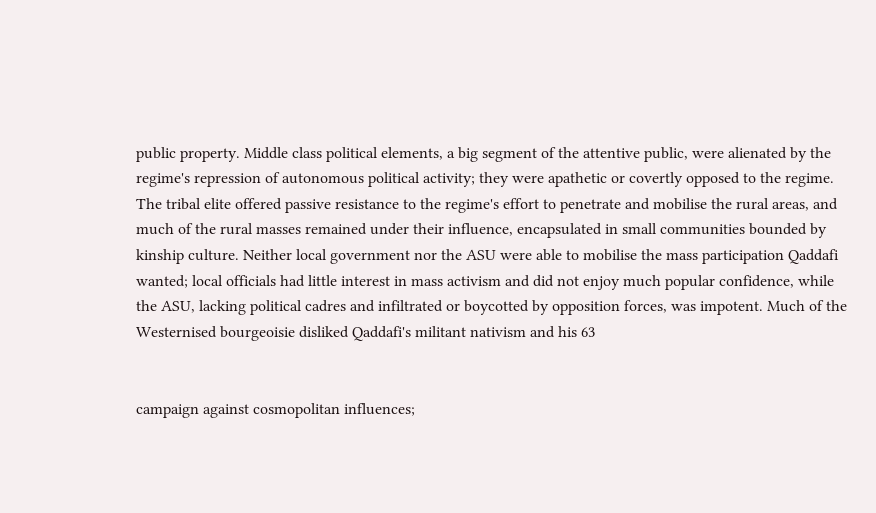public property. Middle class political elements, a big segment of the attentive public, were alienated by the regime's repression of autonomous political activity; they were apathetic or covertly opposed to the regime. The tribal elite offered passive resistance to the regime's effort to penetrate and mobilise the rural areas, and much of the rural masses remained under their influence, encapsulated in small communities bounded by kinship culture. Neither local government nor the ASU were able to mobilise the mass participation Qaddafi wanted; local officials had little interest in mass activism and did not enjoy much popular confidence, while the ASU, lacking political cadres and infiltrated or boycotted by opposition forces, was impotent. Much of the Westernised bourgeoisie disliked Qaddafi's militant nativism and his 63


campaign against cosmopolitan influences;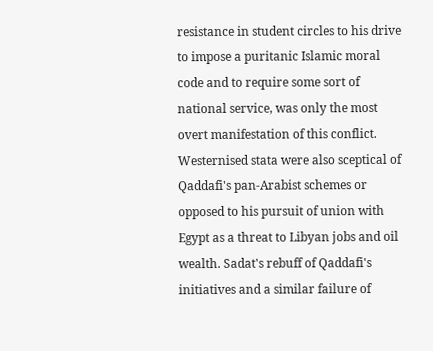resistance in student circles to his drive to impose a puritanic Islamic moral code and to require some sort of national service, was only the most overt manifestation of this conflict. Westernised stata were also sceptical of Qaddafi's pan-Arabist schemes or opposed to his pursuit of union with Egypt as a threat to Libyan jobs and oil wealth. Sadat's rebuff of Qaddafi's initiatives and a similar failure of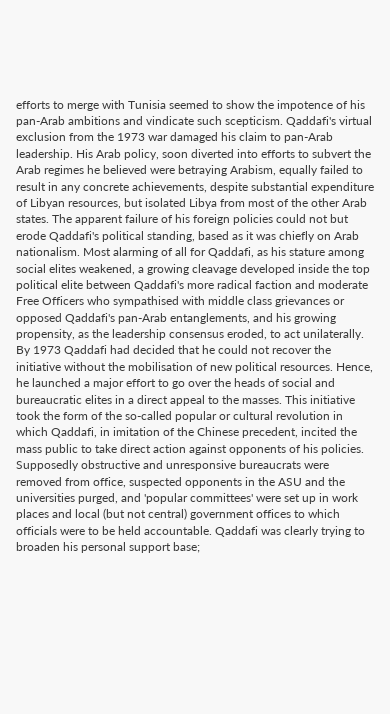efforts to merge with Tunisia seemed to show the impotence of his pan-Arab ambitions and vindicate such scepticism. Qaddafi's virtual exclusion from the 1973 war damaged his claim to pan-Arab leadership. His Arab policy, soon diverted into efforts to subvert the Arab regimes he believed were betraying Arabism, equally failed to result in any concrete achievements, despite substantial expenditure of Libyan resources, but isolated Libya from most of the other Arab states. The apparent failure of his foreign policies could not but erode Qaddafi's political standing, based as it was chiefly on Arab nationalism. Most alarming of all for Qaddafi, as his stature among social elites weakened, a growing cleavage developed inside the top political elite between Qaddafi's more radical faction and moderate Free Officers who sympathised with middle class grievances or opposed Qaddafi's pan-Arab entanglements, and his growing propensity, as the leadership consensus eroded, to act unilaterally. By 1973 Qaddafi had decided that he could not recover the initiative without the mobilisation of new political resources. Hence, he launched a major effort to go over the heads of social and bureaucratic elites in a direct appeal to the masses. This initiative took the form of the so-called popular or cultural revolution in which Qaddafi, in imitation of the Chinese precedent, incited the mass public to take direct action against opponents of his policies. Supposedly obstructive and unresponsive bureaucrats were removed from office, suspected opponents in the ASU and the universities purged, and 'popular committees' were set up in work places and local (but not central) government offices to which officials were to be held accountable. Qaddafi was clearly trying to broaden his personal support base;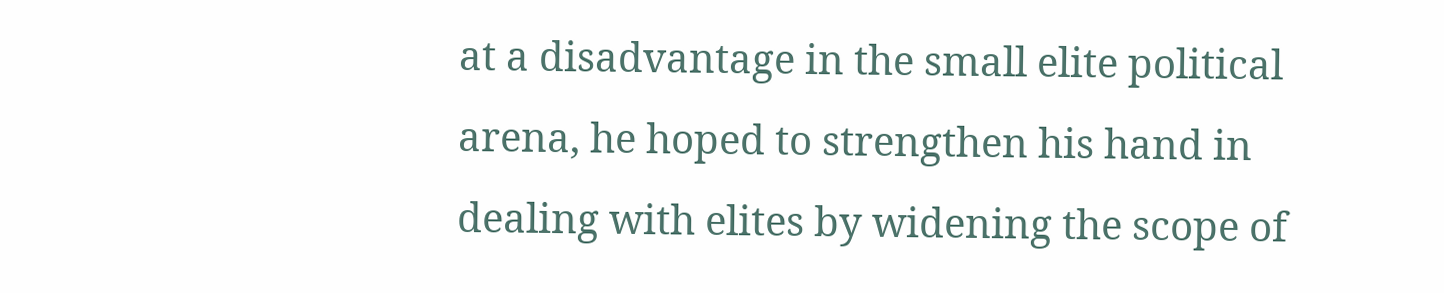at a disadvantage in the small elite political arena, he hoped to strengthen his hand in dealing with elites by widening the scope of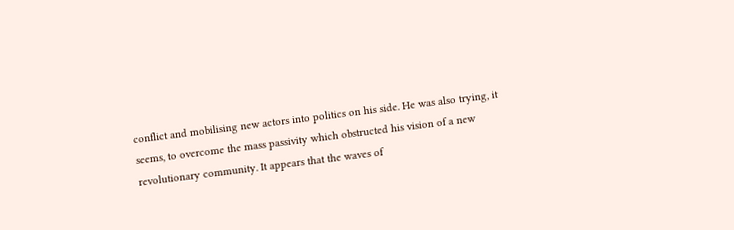conflict and mobilising new actors into politics on his side. He was also trying, it seems, to overcome the mass passivity which obstructed his vision of a new revolutionary community. It appears that the waves of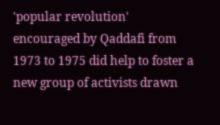'popular revolution' encouraged by Qaddafi from 1973 to 1975 did help to foster a new group of activists drawn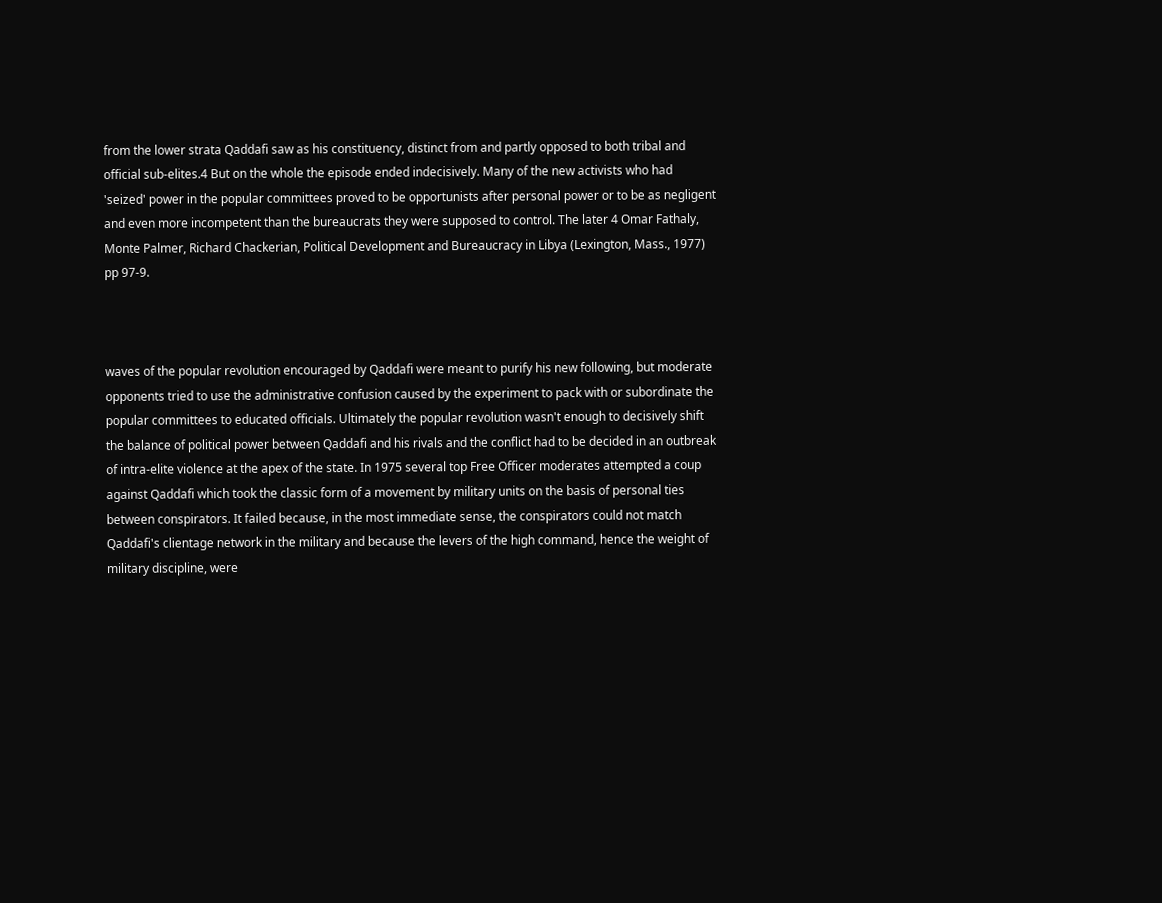from the lower strata Qaddafi saw as his constituency, distinct from and partly opposed to both tribal and official sub-elites.4 But on the whole the episode ended indecisively. Many of the new activists who had 'seized' power in the popular committees proved to be opportunists after personal power or to be as negligent and even more incompetent than the bureaucrats they were supposed to control. The later 4 Omar Fathaly, Monte Palmer, Richard Chackerian, Political Development and Bureaucracy in Libya (Lexington, Mass., 1977) pp 97-9.



waves of the popular revolution encouraged by Qaddafi were meant to purify his new following, but moderate opponents tried to use the administrative confusion caused by the experiment to pack with or subordinate the popular committees to educated officials. Ultimately the popular revolution wasn't enough to decisively shift the balance of political power between Qaddafi and his rivals and the conflict had to be decided in an outbreak of intra-elite violence at the apex of the state. In 1975 several top Free Officer moderates attempted a coup against Qaddafi which took the classic form of a movement by military units on the basis of personal ties between conspirators. It failed because, in the most immediate sense, the conspirators could not match Qaddafi's clientage network in the military and because the levers of the high command, hence the weight of military discipline, were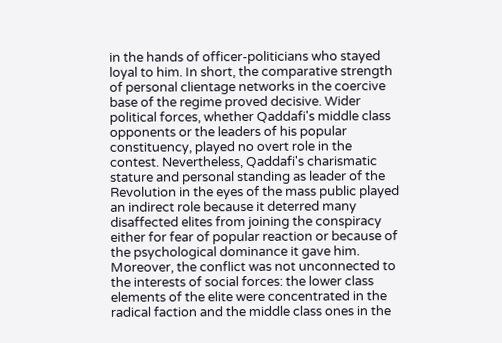in the hands of officer-politicians who stayed loyal to him. In short, the comparative strength of personal clientage networks in the coercive base of the regime proved decisive. Wider political forces, whether Qaddafi's middle class opponents or the leaders of his popular constituency, played no overt role in the contest. Nevertheless, Qaddafi's charismatic stature and personal standing as leader of the Revolution in the eyes of the mass public played an indirect role because it deterred many disaffected elites from joining the conspiracy either for fear of popular reaction or because of the psychological dominance it gave him. Moreover, the conflict was not unconnected to the interests of social forces: the lower class elements of the elite were concentrated in the radical faction and the middle class ones in the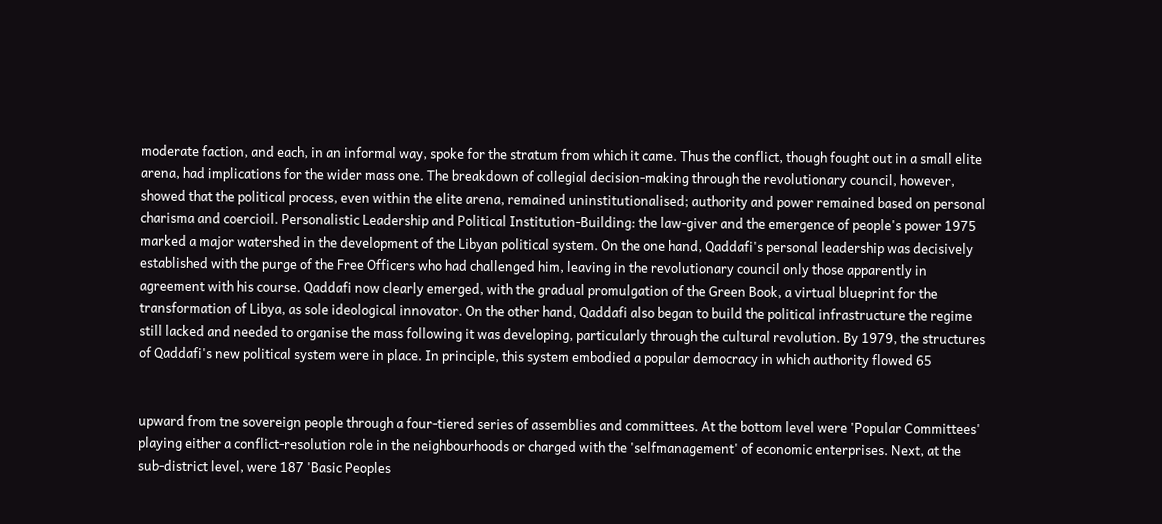moderate faction, and each, in an informal way, spoke for the stratum from which it came. Thus the conflict, though fought out in a small elite arena, had implications for the wider mass one. The breakdown of collegial decision-making through the revolutionary council, however, showed that the political process, even within the elite arena, remained uninstitutionalised; authority and power remained based on personal charisma and coercioil. Personalistic Leadership and Political Institution-Building: the law-giver and the emergence of people's power 1975 marked a major watershed in the development of the Libyan political system. On the one hand, Qaddafi's personal leadership was decisively established with the purge of the Free Officers who had challenged him, leaving in the revolutionary council only those apparently in agreement with his course. Qaddafi now clearly emerged, with the gradual promulgation of the Green Book, a virtual blueprint for the transformation of Libya, as sole ideological innovator. On the other hand, Qaddafi also began to build the political infrastructure the regime still lacked and needed to organise the mass following it was developing, particularly through the cultural revolution. By 1979, the structures of Qaddafi's new political system were in place. In principle, this system embodied a popular democracy in which authority flowed 65


upward from tne sovereign people through a four-tiered series of assemblies and committees. At the bottom level were 'Popular Committees' playing either a conflict-resolution role in the neighbourhoods or charged with the 'selfmanagement' of economic enterprises. Next, at the sub-district level, were 187 'Basic Peoples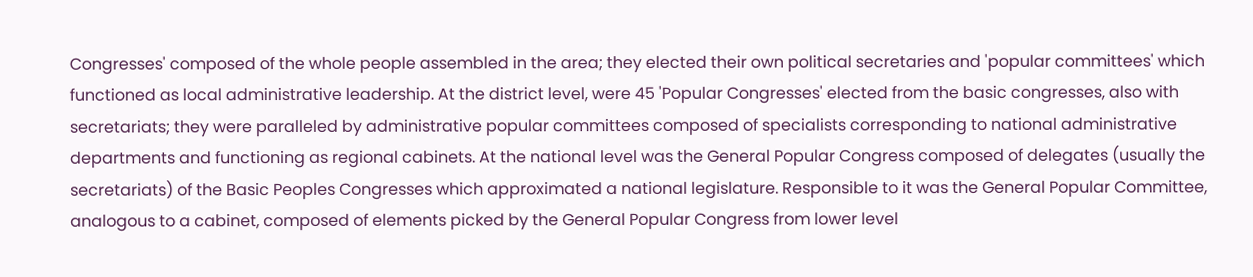Congresses' composed of the whole people assembled in the area; they elected their own political secretaries and 'popular committees' which functioned as local administrative leadership. At the district level, were 45 'Popular Congresses' elected from the basic congresses, also with secretariats; they were paralleled by administrative popular committees composed of specialists corresponding to national administrative departments and functioning as regional cabinets. At the national level was the General Popular Congress composed of delegates (usually the secretariats) of the Basic Peoples Congresses which approximated a national legislature. Responsible to it was the General Popular Committee, analogous to a cabinet, composed of elements picked by the General Popular Congress from lower level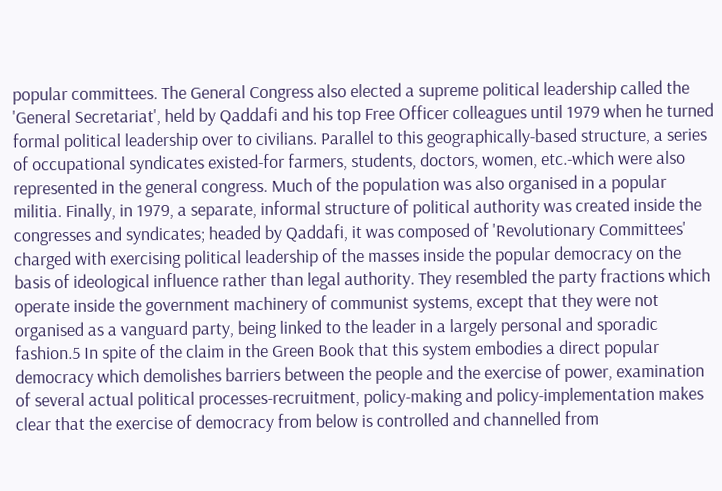popular committees. The General Congress also elected a supreme political leadership called the 'General Secretariat', held by Qaddafi and his top Free Officer colleagues until 1979 when he turned formal political leadership over to civilians. Parallel to this geographically-based structure, a series of occupational syndicates existed-for farmers, students, doctors, women, etc.-which were also represented in the general congress. Much of the population was also organised in a popular militia. Finally, in 1979, a separate, informal structure of political authority was created inside the congresses and syndicates; headed by Qaddafi, it was composed of 'Revolutionary Committees' charged with exercising political leadership of the masses inside the popular democracy on the basis of ideological influence rather than legal authority. They resembled the party fractions which operate inside the government machinery of communist systems, except that they were not organised as a vanguard party, being linked to the leader in a largely personal and sporadic fashion.5 In spite of the claim in the Green Book that this system embodies a direct popular democracy which demolishes barriers between the people and the exercise of power, examination of several actual political processes-recruitment, policy-making and policy-implementation makes clear that the exercise of democracy from below is controlled and channelled from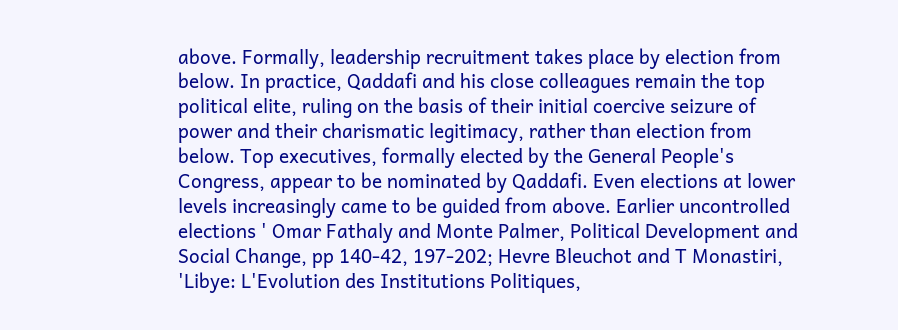above. Formally, leadership recruitment takes place by election from below. In practice, Qaddafi and his close colleagues remain the top political elite, ruling on the basis of their initial coercive seizure of power and their charismatic legitimacy, rather than election from below. Top executives, formally elected by the General People's Congress, appear to be nominated by Qaddafi. Even elections at lower levels increasingly came to be guided from above. Earlier uncontrolled elections ' Omar Fathaly and Monte Palmer, Political Development and Social Change, pp 140-42, 197-202; Hevre Bleuchot and T Monastiri, 'Libye: L'Evolution des Institutions Politiques,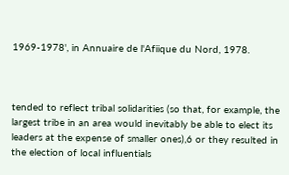1969-1978', in Annuaire de l'Afiique du Nord, 1978.



tended to reflect tribal solidarities (so that, for example, the largest tribe in an area would inevitably be able to elect its leaders at the expense of smaller ones),6 or they resulted in the election of local influentials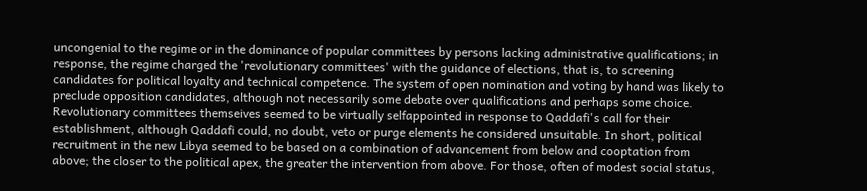uncongenial to the regime or in the dominance of popular committees by persons lacking administrative qualifications; in response, the regime charged the 'revolutionary committees' with the guidance of elections, that is, to screening candidates for political loyalty and technical competence. The system of open nomination and voting by hand was likely to preclude opposition candidates, although not necessarily some debate over qualifications and perhaps some choice. Revolutionary committees themseives seemed to be virtually selfappointed in response to Qaddafi's call for their establishment, although Qaddafi could, no doubt, veto or purge elements he considered unsuitable. In short, political recruitment in the new Libya seemed to be based on a combination of advancement from below and cooptation from above; the closer to the political apex, the greater the intervention from above. For those, often of modest social status,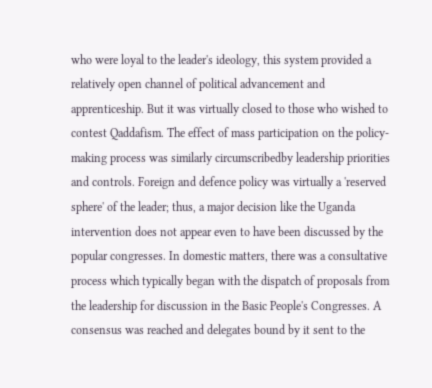who were loyal to the leader's ideology, this system provided a relatively open channel of political advancement and apprenticeship. But it was virtually closed to those who wished to contest Qaddafism. The effect of mass participation on the policy-making process was similarly circumscribedby leadership priorities and controls. Foreign and defence policy was virtually a 'reserved sphere' of the leader; thus, a major decision like the Uganda intervention does not appear even to have been discussed by the popular congresses. In domestic matters, there was a consultative process which typically began with the dispatch of proposals from the leadership for discussion in the Basic People's Congresses. A consensus was reached and delegates bound by it sent to the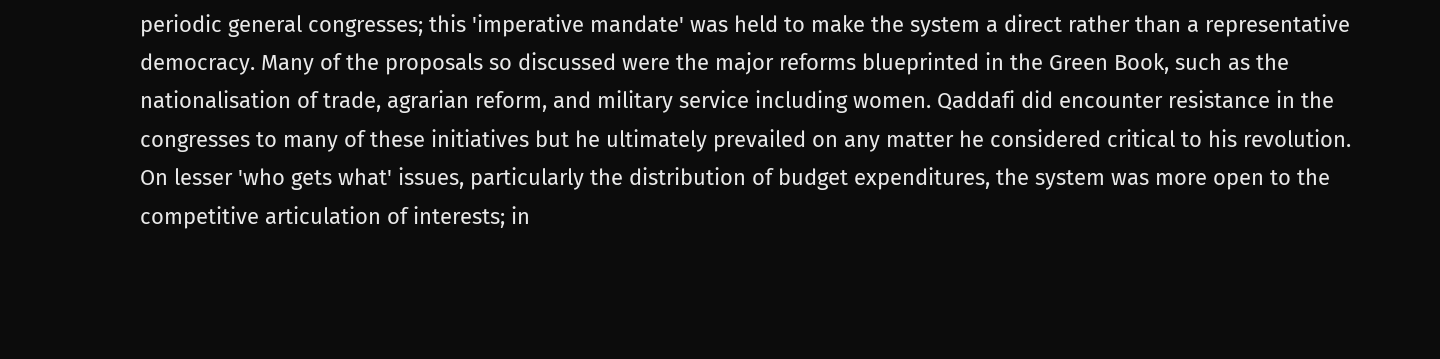periodic general congresses; this 'imperative mandate' was held to make the system a direct rather than a representative democracy. Many of the proposals so discussed were the major reforms blueprinted in the Green Book, such as the nationalisation of trade, agrarian reform, and military service including women. Qaddafi did encounter resistance in the congresses to many of these initiatives but he ultimately prevailed on any matter he considered critical to his revolution. On lesser 'who gets what' issues, particularly the distribution of budget expenditures, the system was more open to the competitive articulation of interests; in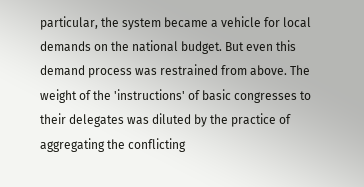particular, the system became a vehicle for local demands on the national budget. But even this demand process was restrained from above. The weight of the 'instructions' of basic congresses to their delegates was diluted by the practice of aggregating the conflicting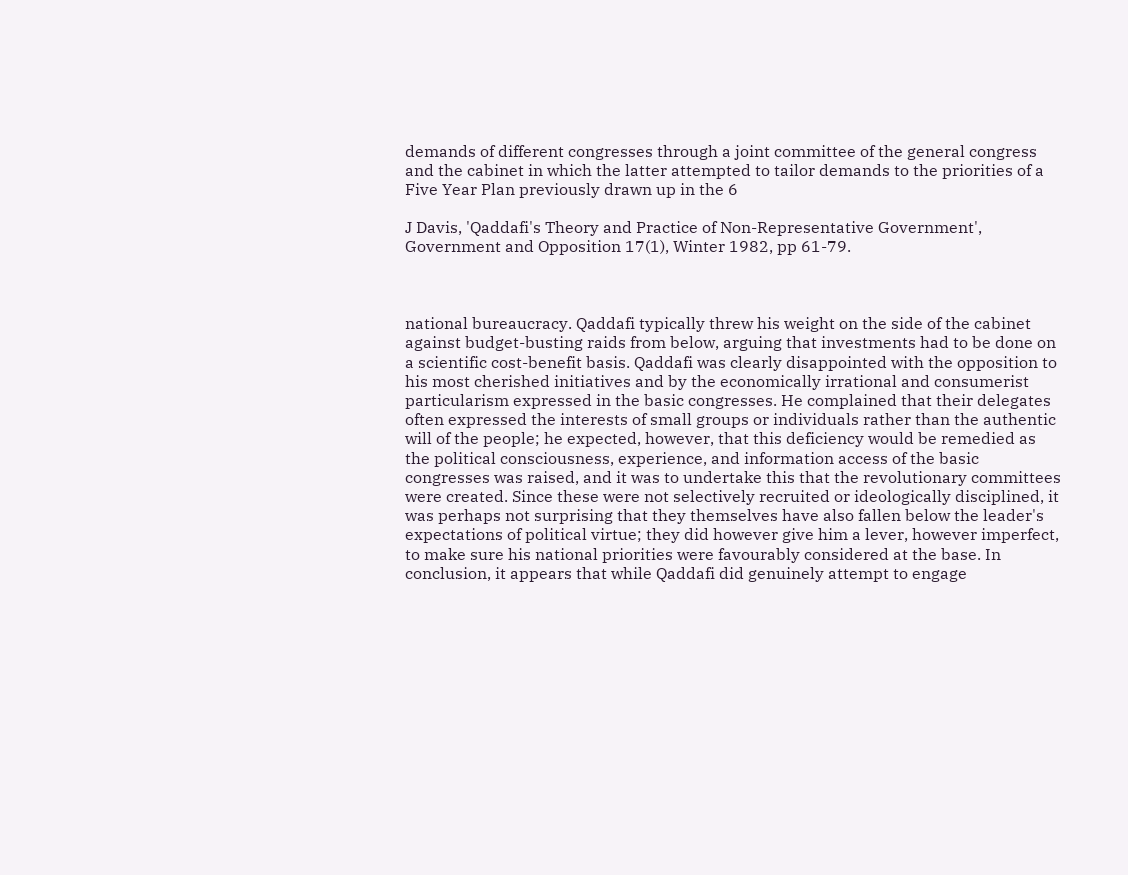demands of different congresses through a joint committee of the general congress and the cabinet in which the latter attempted to tailor demands to the priorities of a Five Year Plan previously drawn up in the 6

J Davis, 'Qaddafi's Theory and Practice of Non-Representative Government', Government and Opposition 17(1), Winter 1982, pp 61-79.



national bureaucracy. Qaddafi typically threw his weight on the side of the cabinet against budget-busting raids from below, arguing that investments had to be done on a scientific cost-benefit basis. Qaddafi was clearly disappointed with the opposition to his most cherished initiatives and by the economically irrational and consumerist particularism expressed in the basic congresses. He complained that their delegates often expressed the interests of small groups or individuals rather than the authentic will of the people; he expected, however, that this deficiency would be remedied as the political consciousness, experience, and information access of the basic congresses was raised, and it was to undertake this that the revolutionary committees were created. Since these were not selectively recruited or ideologically disciplined, it was perhaps not surprising that they themselves have also fallen below the leader's expectations of political virtue; they did however give him a lever, however imperfect, to make sure his national priorities were favourably considered at the base. In conclusion, it appears that while Qaddafi did genuinely attempt to engage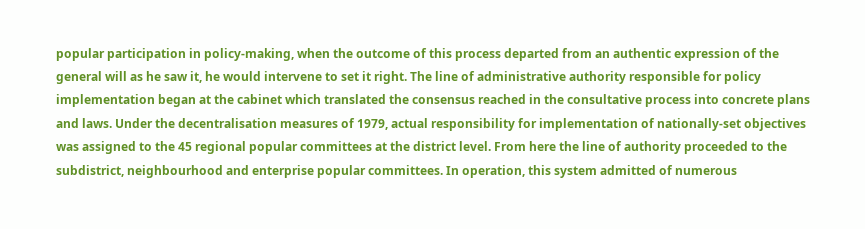popular participation in policy-making, when the outcome of this process departed from an authentic expression of the general will as he saw it, he would intervene to set it right. The line of administrative authority responsible for policy implementation began at the cabinet which translated the consensus reached in the consultative process into concrete plans and laws. Under the decentralisation measures of 1979, actual responsibility for implementation of nationally-set objectives was assigned to the 45 regional popular committees at the district level. From here the line of authority proceeded to the subdistrict, neighbourhood and enterprise popular committees. In operation, this system admitted of numerous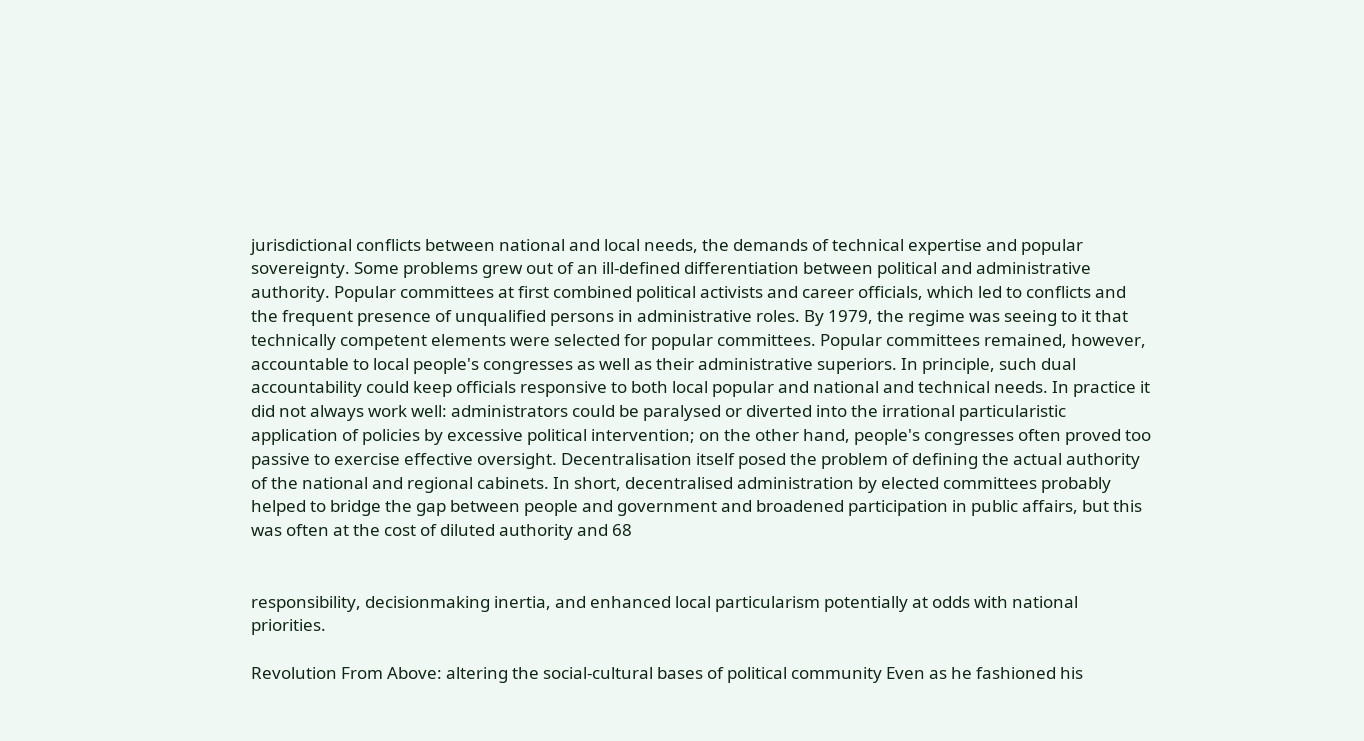jurisdictional conflicts between national and local needs, the demands of technical expertise and popular sovereignty. Some problems grew out of an ill-defined differentiation between political and administrative authority. Popular committees at first combined political activists and career officials, which led to conflicts and the frequent presence of unqualified persons in administrative roles. By 1979, the regime was seeing to it that technically competent elements were selected for popular committees. Popular committees remained, however, accountable to local people's congresses as well as their administrative superiors. In principle, such dual accountability could keep officials responsive to both local popular and national and technical needs. In practice it did not always work well: administrators could be paralysed or diverted into the irrational particularistic application of policies by excessive political intervention; on the other hand, people's congresses often proved too passive to exercise effective oversight. Decentralisation itself posed the problem of defining the actual authority of the national and regional cabinets. In short, decentralised administration by elected committees probably helped to bridge the gap between people and government and broadened participation in public affairs, but this was often at the cost of diluted authority and 68


responsibility, decisionmaking inertia, and enhanced local particularism potentially at odds with national priorities.

Revolution From Above: altering the social-cultural bases of political community Even as he fashioned his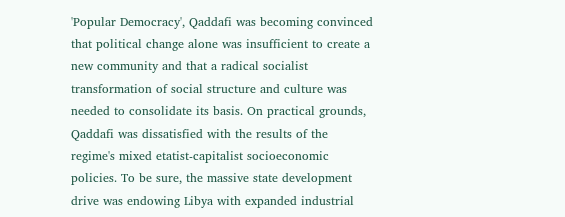'Popular Democracy', Qaddafi was becoming convinced that political change alone was insufficient to create a new community and that a radical socialist transformation of social structure and culture was needed to consolidate its basis. On practical grounds, Qaddafi was dissatisfied with the results of the regime's mixed etatist-capitalist socioeconomic policies. To be sure, the massive state development drive was endowing Libya with expanded industrial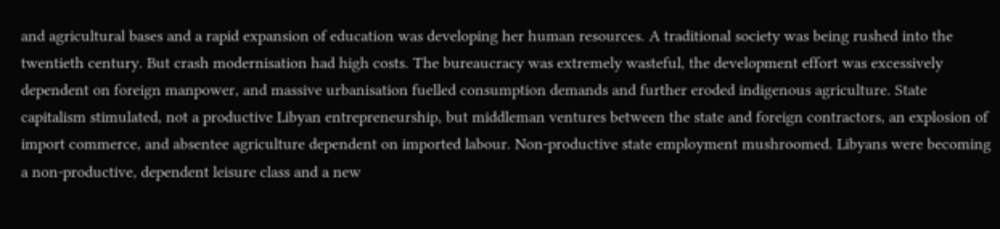and agricultural bases and a rapid expansion of education was developing her human resources. A traditional society was being rushed into the twentieth century. But crash modernisation had high costs. The bureaucracy was extremely wasteful, the development effort was excessively dependent on foreign manpower, and massive urbanisation fuelled consumption demands and further eroded indigenous agriculture. State capitalism stimulated, not a productive Libyan entrepreneurship, but middleman ventures between the state and foreign contractors, an explosion of import commerce, and absentee agriculture dependent on imported labour. Non-productive state employment mushroomed. Libyans were becoming a non-productive, dependent leisure class and a new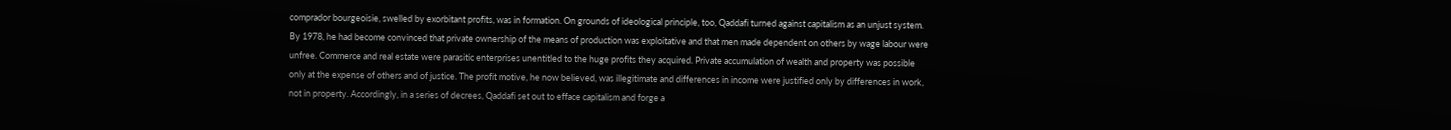comprador bourgeoisie, swelled by exorbitant profits, was in formation. On grounds of ideological principle, too, Qaddafi turned against capitalism as an unjust system. By 1978, he had become convinced that private ownership of the means of production was exploitative and that men made dependent on others by wage labour were unfree. Commerce and real estate were parasitic enterprises unentitled to the huge profits they acquired. Private accumulation of wealth and property was possible only at the expense of others and of justice. The profit motive, he now believed, was illegitimate and differences in income were justified only by differences in work, not in property. Accordingly, in a series of decrees, Qaddafi set out to efface capitalism and forge a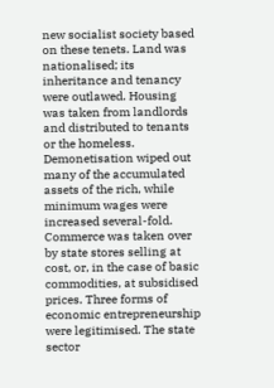new socialist society based on these tenets. Land was nationalised; its inheritance and tenancy were outlawed. Housing was taken from landlords and distributed to tenants or the homeless. Demonetisation wiped out many of the accumulated assets of the rich, while minimum wages were increased several-fold. Commerce was taken over by state stores selling at cost, or, in the case of basic commodities, at subsidised prices. Three forms of economic entrepreneurship were legitimised. The state sector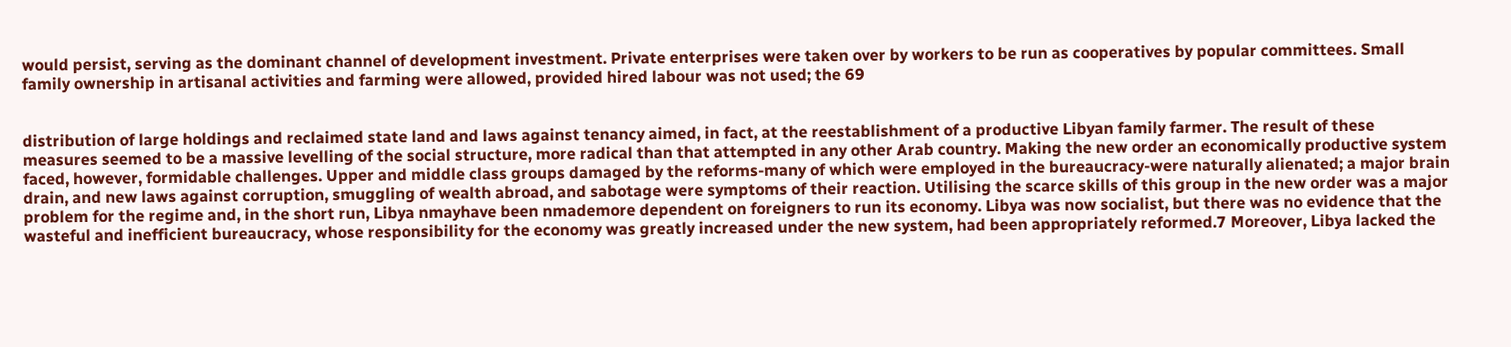would persist, serving as the dominant channel of development investment. Private enterprises were taken over by workers to be run as cooperatives by popular committees. Small family ownership in artisanal activities and farming were allowed, provided hired labour was not used; the 69


distribution of large holdings and reclaimed state land and laws against tenancy aimed, in fact, at the reestablishment of a productive Libyan family farmer. The result of these measures seemed to be a massive levelling of the social structure, more radical than that attempted in any other Arab country. Making the new order an economically productive system faced, however, formidable challenges. Upper and middle class groups damaged by the reforms-many of which were employed in the bureaucracy-were naturally alienated; a major brain drain, and new laws against corruption, smuggling of wealth abroad, and sabotage were symptoms of their reaction. Utilising the scarce skills of this group in the new order was a major problem for the regime and, in the short run, Libya nmayhave been nmademore dependent on foreigners to run its economy. Libya was now socialist, but there was no evidence that the wasteful and inefficient bureaucracy, whose responsibility for the economy was greatly increased under the new system, had been appropriately reformed.7 Moreover, Libya lacked the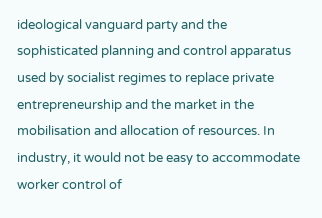ideological vanguard party and the sophisticated planning and control apparatus used by socialist regimes to replace private entrepreneurship and the market in the mobilisation and allocation of resources. In industry, it would not be easy to accommodate worker control of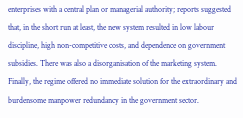enterprises with a central plan or managerial authority; reports suggested that, in the short run at least, the new system resulted in low labour discipline, high non-competitive costs, and dependence on government subsidies. There was also a disorganisation of the marketing system. Finally, the regime offered no immediate solution for the extraordinary and burdensome manpower redundancy in the government sector.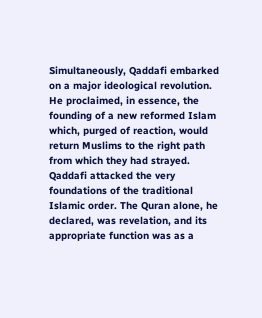Simultaneously, Qaddafi embarked on a major ideological revolution. He proclaimed, in essence, the founding of a new reformed Islam which, purged of reaction, would return Muslims to the right path from which they had strayed. Qaddafi attacked the very foundations of the traditional Islamic order. The Quran alone, he declared, was revelation, and its appropriate function was as a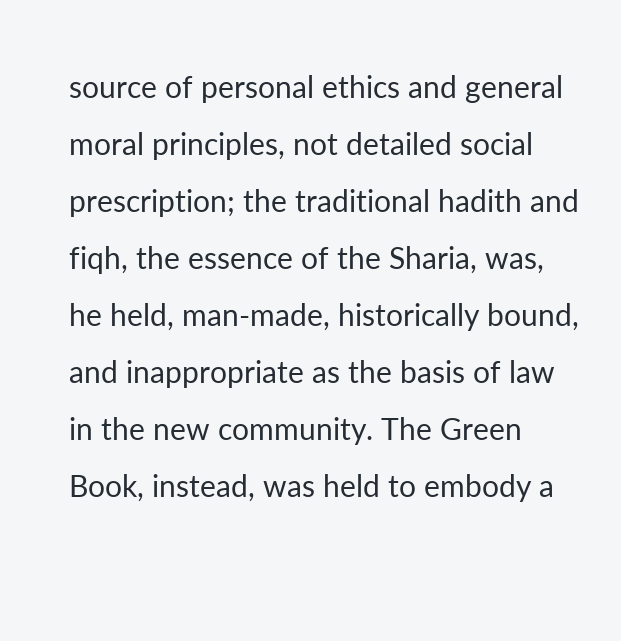source of personal ethics and general moral principles, not detailed social prescription; the traditional hadith and fiqh, the essence of the Sharia, was, he held, man-made, historically bound, and inappropriate as the basis of law in the new community. The Green Book, instead, was held to embody a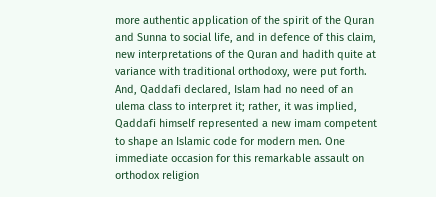more authentic application of the spirit of the Quran and Sunna to social life, and in defence of this claim, new interpretations of the Quran and hadith quite at variance with traditional orthodoxy, were put forth. And, Qaddafi declared, Islam had no need of an ulema class to interpret it; rather, it was implied, Qaddafi himself represented a new imam competent to shape an Islamic code for modern men. One immediate occasion for this remarkable assault on orthodox religion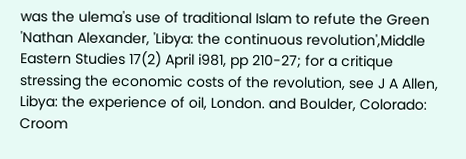was the ulema's use of traditional Islam to refute the Green 'Nathan Alexander, 'Libya: the continuous revolution',Middle Eastern Studies 17(2) April i981, pp 210-27; for a critique stressing the economic costs of the revolution, see J A Allen, Libya: the experience of oil, London. and Boulder, Colorado: Croom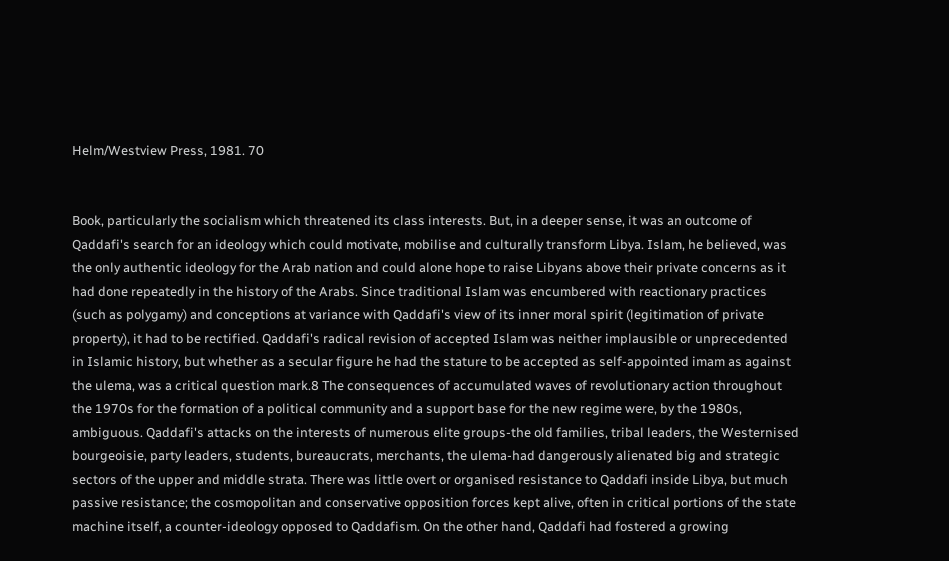Helm/Westview Press, 1981. 70


Book, particularly the socialism which threatened its class interests. But, in a deeper sense, it was an outcome of Qaddafi's search for an ideology which could motivate, mobilise and culturally transform Libya. Islam, he believed, was the only authentic ideology for the Arab nation and could alone hope to raise Libyans above their private concerns as it had done repeatedly in the history of the Arabs. Since traditional Islam was encumbered with reactionary practices (such as polygamy) and conceptions at variance with Qaddafi's view of its inner moral spirit (legitimation of private property), it had to be rectified. Qaddafi's radical revision of accepted Islam was neither implausible or unprecedented in Islamic history, but whether as a secular figure he had the stature to be accepted as self-appointed imam as against the ulema, was a critical question mark.8 The consequences of accumulated waves of revolutionary action throughout the 1970s for the formation of a political community and a support base for the new regime were, by the 1980s, ambiguous. Qaddafi's attacks on the interests of numerous elite groups-the old families, tribal leaders, the Westernised bourgeoisie, party leaders, students, bureaucrats, merchants, the ulema-had dangerously alienated big and strategic sectors of the upper and middle strata. There was little overt or organised resistance to Qaddafi inside Libya, but much passive resistance; the cosmopolitan and conservative opposition forces kept alive, often in critical portions of the state machine itself, a counter-ideology opposed to Qaddafism. On the other hand, Qaddafi had fostered a growing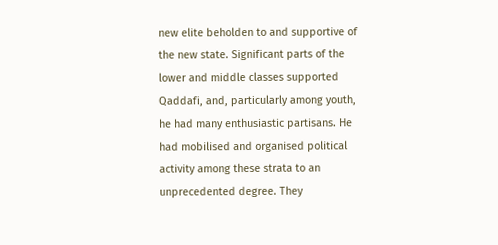new elite beholden to and supportive of the new state. Significant parts of the lower and middle classes supported Qaddafi, and, particularly among youth, he had many enthusiastic partisans. He had mobilised and organised political activity among these strata to an unprecedented degree. They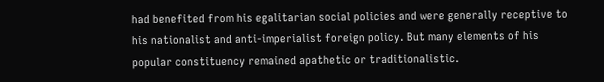had benefited from his egalitarian social policies and were generally receptive to his nationalist and anti-imperialist foreign policy. But many elements of his popular constituency remained apathetic or traditionalistic.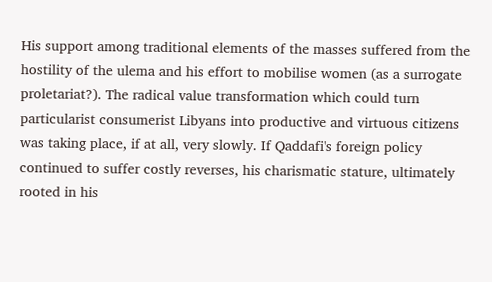His support among traditional elements of the masses suffered from the hostility of the ulema and his effort to mobilise women (as a surrogate proletariat?). The radical value transformation which could turn particularist consumerist Libyans into productive and virtuous citizens was taking place, if at all, very slowly. If Qaddafi's foreign policy continued to suffer costly reverses, his charismatic stature, ultimately rooted in his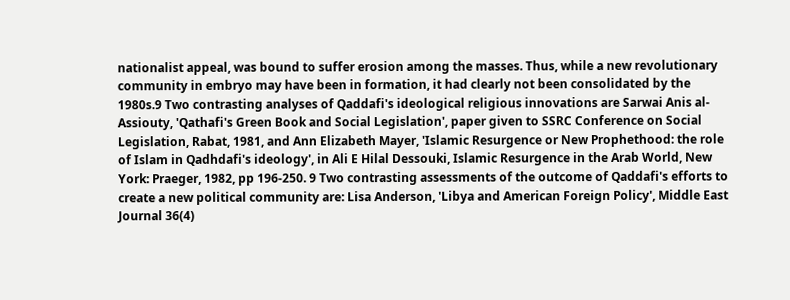nationalist appeal, was bound to suffer erosion among the masses. Thus, while a new revolutionary community in embryo may have been in formation, it had clearly not been consolidated by the 1980s.9 Two contrasting analyses of Qaddafi's ideological religious innovations are Sarwai Anis al-Assiouty, 'Qathafi's Green Book and Social Legislation', paper given to SSRC Conference on Social Legislation, Rabat, 1981, and Ann Elizabeth Mayer, 'Islamic Resurgence or New Prophethood: the role of Islam in Qadhdafi's ideology', in Ali E Hilal Dessouki, Islamic Resurgence in the Arab World, New York: Praeger, 1982, pp 196-250. 9 Two contrasting assessments of the outcome of Qaddafi's efforts to create a new political community are: Lisa Anderson, 'Libya and American Foreign Policy', Middle East Journal 36(4)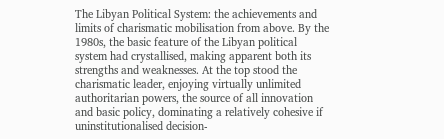The Libyan Political System: the achievements and limits of charismatic mobilisation from above. By the 1980s, the basic feature of the Libyan political system had crystallised, making apparent both its strengths and weaknesses. At the top stood the charismatic leader, enjoying virtually unlimited authoritarian powers, the source of all innovation and basic policy, dominating a relatively cohesive if uninstitutionalised decision-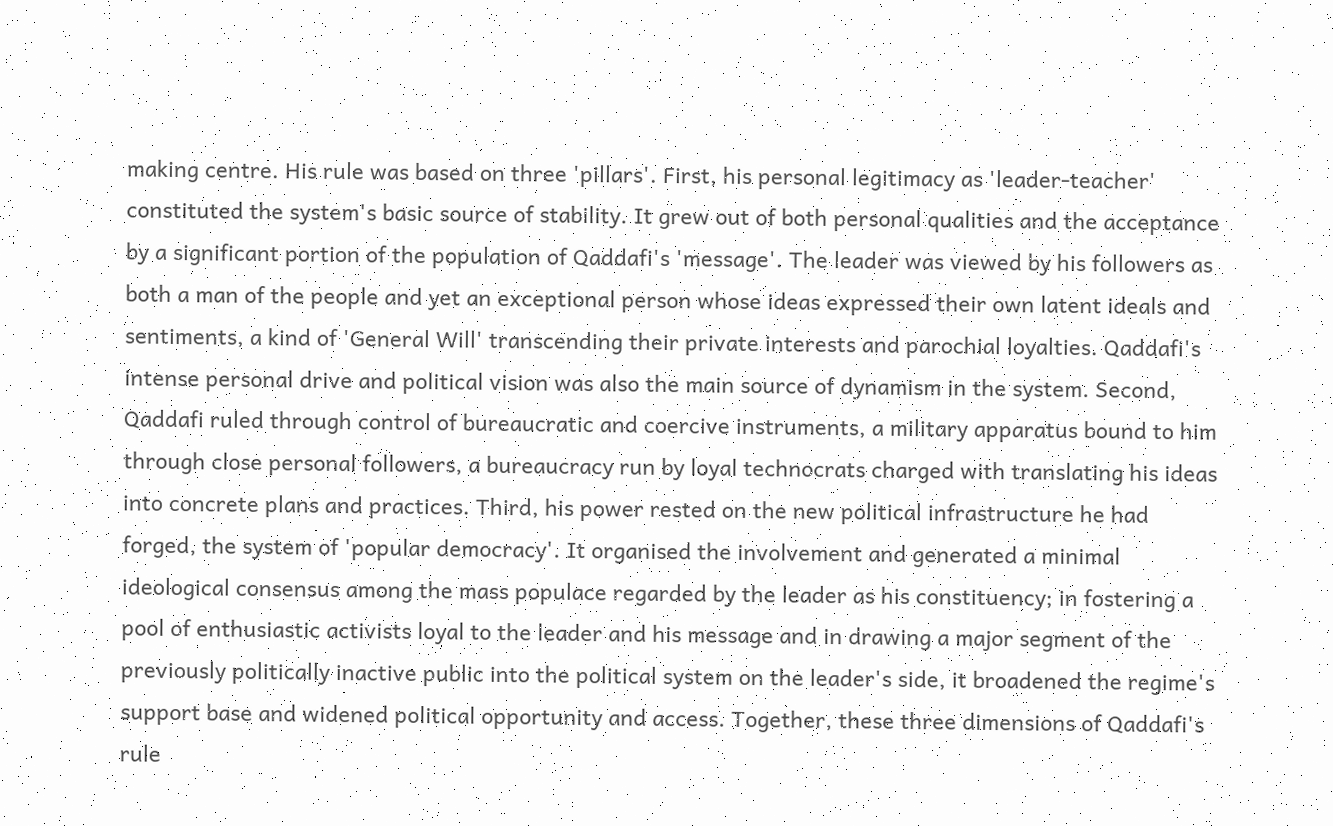making centre. His rule was based on three 'pillars'. First, his personal legitimacy as 'leader-teacher' constituted the system's basic source of stability. It grew out of both personal qualities and the acceptance by a significant portion of the population of Qaddafi's 'message'. The leader was viewed by his followers as both a man of the people and yet an exceptional person whose ideas expressed their own latent ideals and sentiments, a kind of 'General Will' transcending their private interests and parochial loyalties. Qaddafi's intense personal drive and political vision was also the main source of dynamism in the system. Second, Qaddafi ruled through control of bureaucratic and coercive instruments, a military apparatus bound to him through close personal followers, a bureaucracy run by loyal technocrats charged with translating his ideas into concrete plans and practices. Third, his power rested on the new political infrastructure he had forged, the system of 'popular democracy'. It organised the involvement and generated a minimal ideological consensus among the mass populace regarded by the leader as his constituency; in fostering a pool of enthusiastic activists loyal to the leader and his message and in drawing a major segment of the previously politically inactive public into the political system on the leader's side, it broadened the regime's support base and widened political opportunity and access. Together, these three dimensions of Qaddafi's rule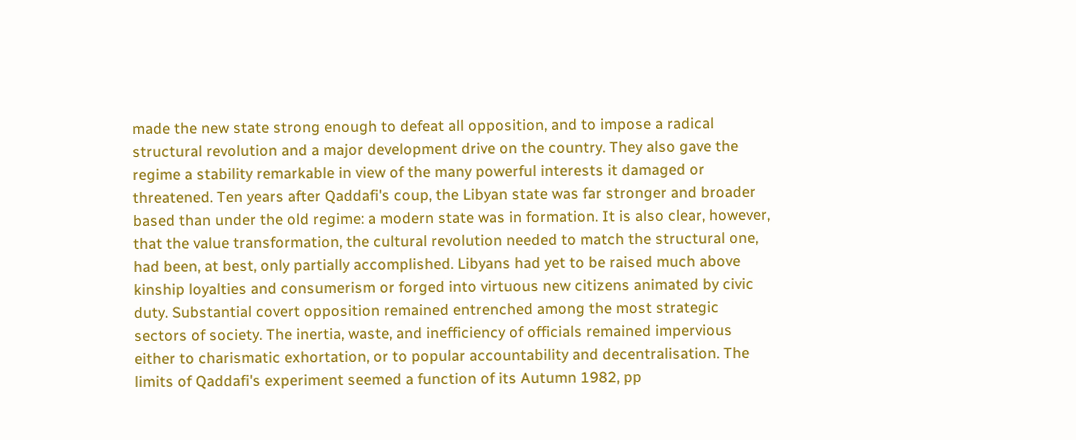made the new state strong enough to defeat all opposition, and to impose a radical structural revolution and a major development drive on the country. They also gave the regime a stability remarkable in view of the many powerful interests it damaged or threatened. Ten years after Qaddafi's coup, the Libyan state was far stronger and broader based than under the old regime: a modern state was in formation. It is also clear, however, that the value transformation, the cultural revolution needed to match the structural one, had been, at best, only partially accomplished. Libyans had yet to be raised much above kinship loyalties and consumerism or forged into virtuous new citizens animated by civic duty. Substantial covert opposition remained entrenched among the most strategic sectors of society. The inertia, waste, and inefficiency of officials remained impervious either to charismatic exhortation, or to popular accountability and decentralisation. The limits of Qaddafi's experiment seemed a function of its Autumn 1982, pp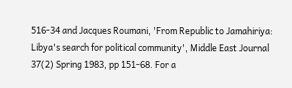516-34 and Jacques Roumani, 'From Republic to Jamahiriya: Libya's search for political community', Middle East Journal 37(2) Spring 1983, pp 151-68. For a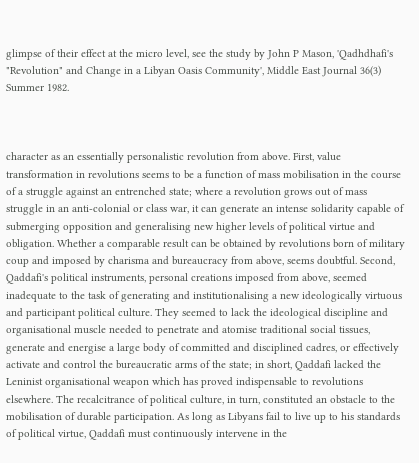glimpse of their effect at the micro level, see the study by John P Mason, 'Qadhdhafi's "Revolution" and Change in a Libyan Oasis Community', Middle East Journal 36(3) Summer 1982.



character as an essentially personalistic revolution from above. First, value transformation in revolutions seems to be a function of mass mobilisation in the course of a struggle against an entrenched state; where a revolution grows out of mass struggle in an anti-colonial or class war, it can generate an intense solidarity capable of submerging opposition and generalising new higher levels of political virtue and obligation. Whether a comparable result can be obtained by revolutions born of military coup and imposed by charisma and bureaucracy from above, seems doubtful. Second, Qaddafi's political instruments, personal creations imposed from above, seemed inadequate to the task of generating and institutionalising a new ideologically virtuous and participant political culture. They seemed to lack the ideological discipline and organisational muscle needed to penetrate and atomise traditional social tissues, generate and energise a large body of committed and disciplined cadres, or effectively activate and control the bureaucratic arms of the state; in short, Qaddafi lacked the Leninist organisational weapon which has proved indispensable to revolutions elsewhere. The recalcitrance of political culture, in turn, constituted an obstacle to the mobilisation of durable participation. As long as Libyans fail to live up to his standards of political virtue, Qaddafi must continuously intervene in the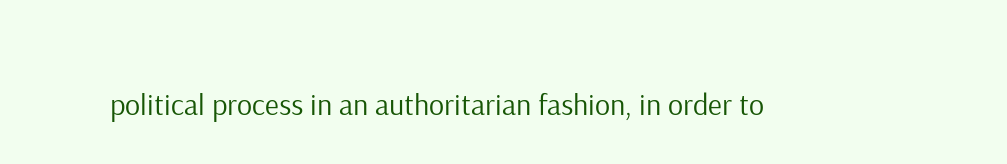political process in an authoritarian fashion, in order to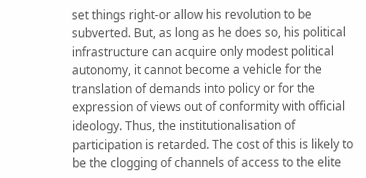set things right-or allow his revolution to be subverted. But, as long as he does so, his political infrastructure can acquire only modest political autonomy, it cannot become a vehicle for the translation of demands into policy or for the expression of views out of conformity with official ideology. Thus, the institutionalisation of participation is retarded. The cost of this is likely to be the clogging of channels of access to the elite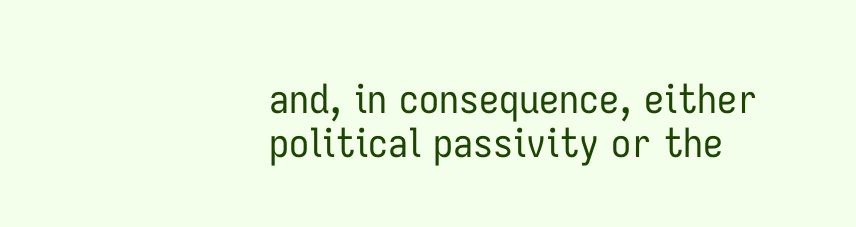and, in consequence, either political passivity or the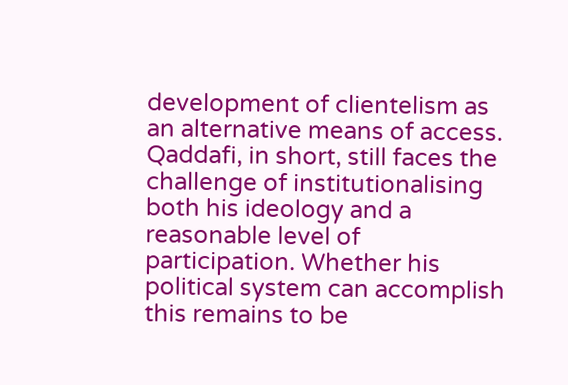development of clientelism as an alternative means of access. Qaddafi, in short, still faces the challenge of institutionalising both his ideology and a reasonable level of participation. Whether his political system can accomplish this remains to be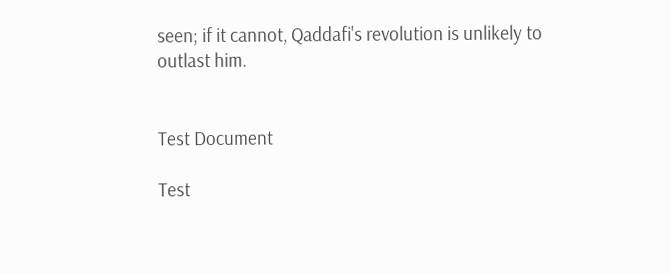seen; if it cannot, Qaddafi's revolution is unlikely to outlast him.


Test Document

Test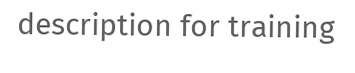description for training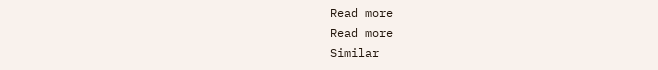Read more
Read more
Similar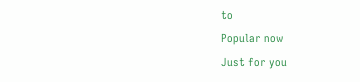to
Popular now
Just for you